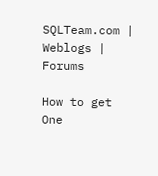SQLTeam.com | Weblogs | Forums

How to get One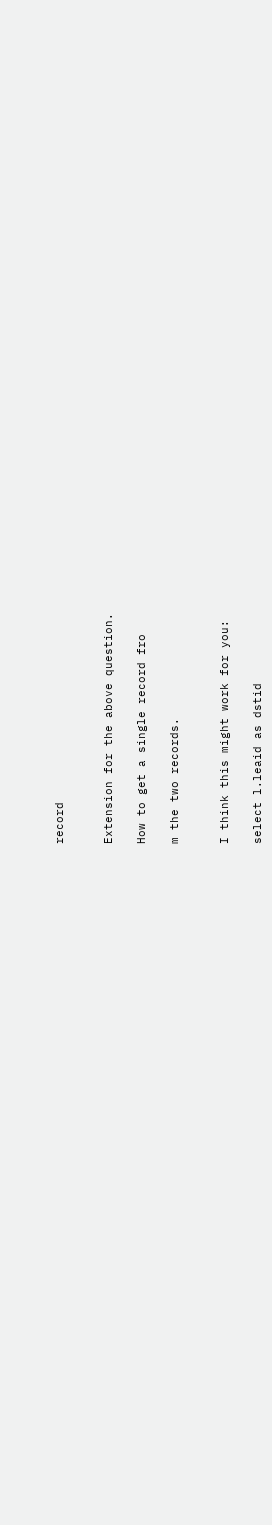record


Extension for the above question.

How to get a single record fro

m the two records.


I think this might work for you:

select l.leaid as dstid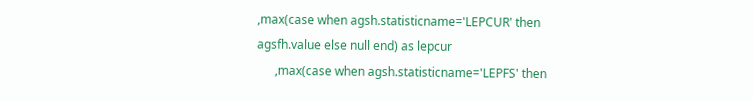,max(case when agsh.statisticname='LEPCUR' then agsfh.value else null end) as lepcur
      ,max(case when agsh.statisticname='LEPFS' then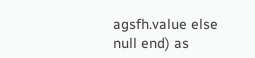agsfh.value else null end) as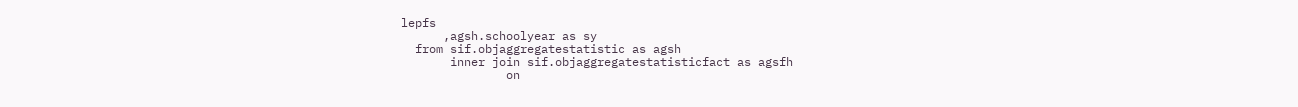lepfs
      ,agsh.schoolyear as sy
  from sif.objaggregatestatistic as agsh
       inner join sif.objaggregatestatisticfact as agsfh
               on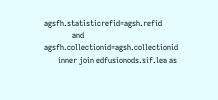agsfh.statisticrefid=agsh.refid
              and agsfh.collectionid=agsh.collectionid
       inner join edfusionods.sif.lea as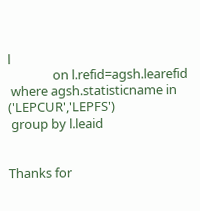l
               on l.refid=agsh.learefid
 where agsh.statisticname in ('LEPCUR','LEPFS')
 group by l.leaid


Thanks for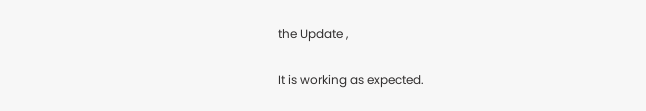the Update ,

It is working as expected.